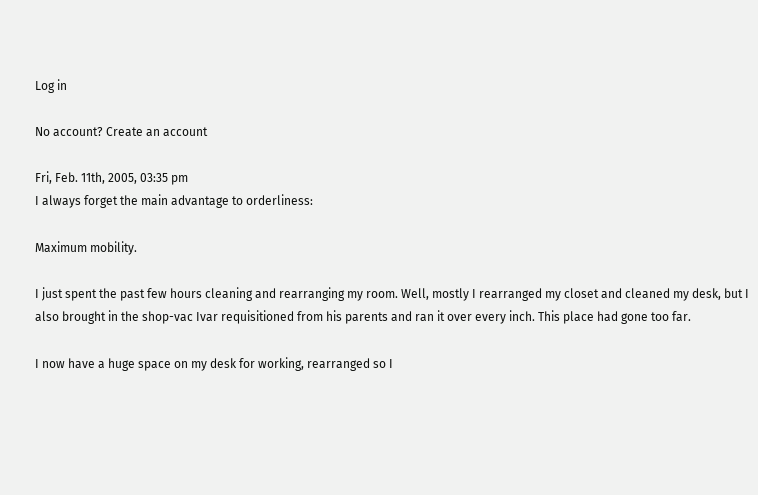Log in

No account? Create an account

Fri, Feb. 11th, 2005, 03:35 pm
I always forget the main advantage to orderliness:

Maximum mobility.

I just spent the past few hours cleaning and rearranging my room. Well, mostly I rearranged my closet and cleaned my desk, but I also brought in the shop-vac Ivar requisitioned from his parents and ran it over every inch. This place had gone too far.

I now have a huge space on my desk for working, rearranged so I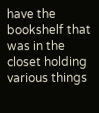have the bookshelf that was in the closet holding various things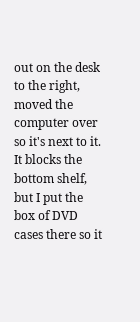out on the desk to the right, moved the computer over so it's next to it. It blocks the bottom shelf, but I put the box of DVD cases there so it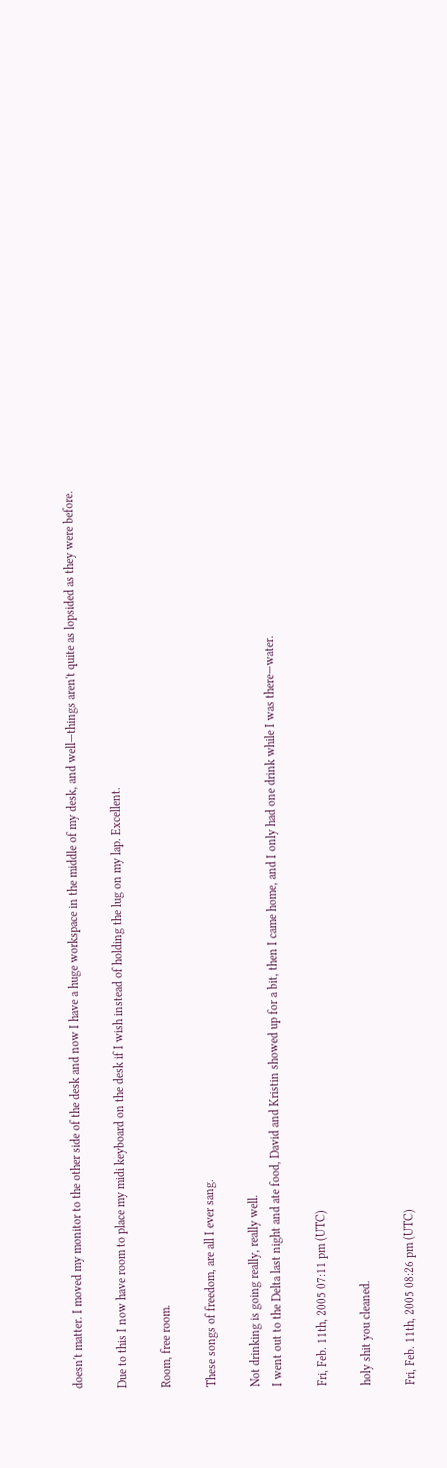doesn't matter. I moved my monitor to the other side of the desk and now I have a huge workspace in the middle of my desk, and well—things aren't quite as lopsided as they were before.

Due to this I now have room to place my midi keyboard on the desk if I wish instead of holding the lug on my lap. Excellent.

Room, free room.

These songs of freedom, are all I ever sang.

Not drinking is going really, really well.
I went out to the Delta last night and ate food, David and Kristin showed up for a bit, then I came home, and I only had one drink while I was there—water.

Fri, Feb. 11th, 2005 07:11 pm (UTC)

holy shit you cleaned.

Fri, Feb. 11th, 2005 08:26 pm (UTC)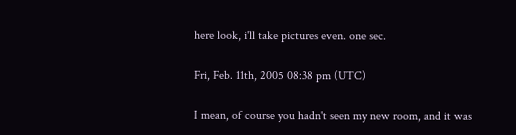here look, i'll take pictures even. one sec.

Fri, Feb. 11th, 2005 08:38 pm (UTC)

I mean, of course you hadn't seen my new room, and it was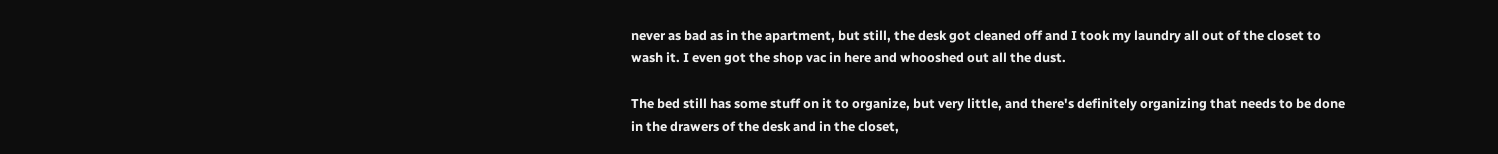never as bad as in the apartment, but still, the desk got cleaned off and I took my laundry all out of the closet to wash it. I even got the shop vac in here and whooshed out all the dust.

The bed still has some stuff on it to organize, but very little, and there's definitely organizing that needs to be done in the drawers of the desk and in the closet,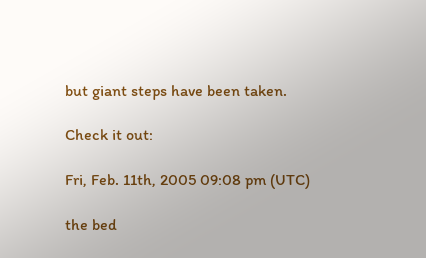but giant steps have been taken.

Check it out:

Fri, Feb. 11th, 2005 09:08 pm (UTC)

the bed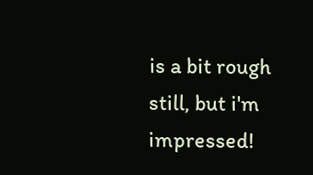is a bit rough still, but i'm impressed!